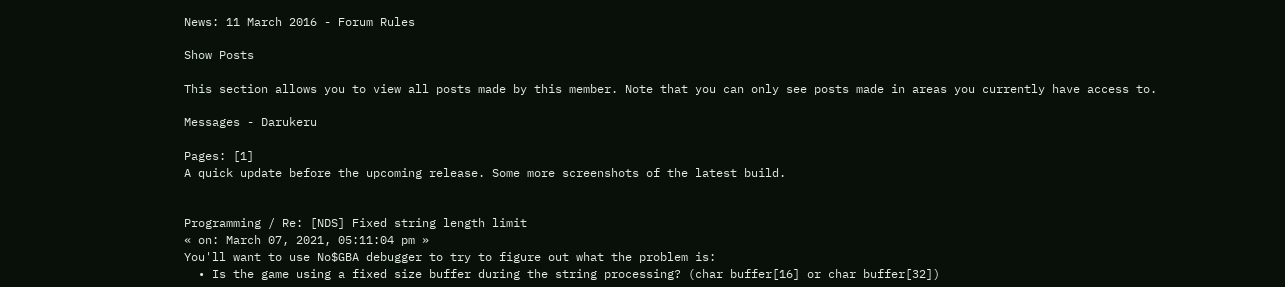News: 11 March 2016 - Forum Rules

Show Posts

This section allows you to view all posts made by this member. Note that you can only see posts made in areas you currently have access to.

Messages - Darukeru

Pages: [1]
A quick update before the upcoming release. Some more screenshots of the latest build.


Programming / Re: [NDS] Fixed string length limit
« on: March 07, 2021, 05:11:04 pm »
You'll want to use No$GBA debugger to try to figure out what the problem is:
  • Is the game using a fixed size buffer during the string processing? (char buffer[16] or char buffer[32])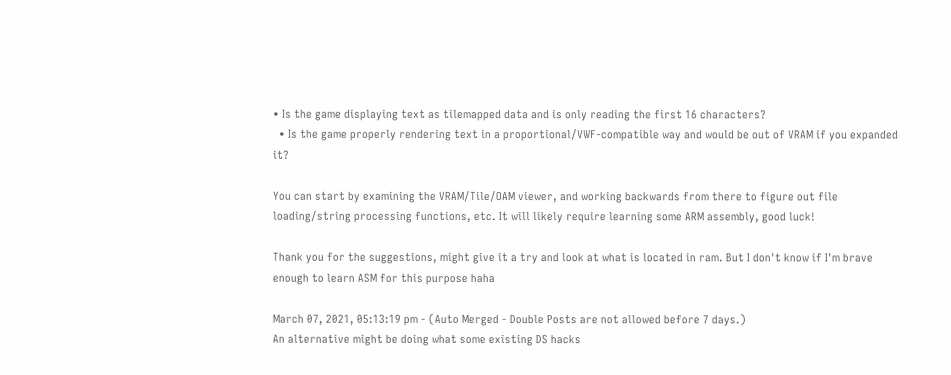• Is the game displaying text as tilemapped data and is only reading the first 16 characters?
  • Is the game properly rendering text in a proportional/VWF-compatible way and would be out of VRAM if you expanded it?

You can start by examining the VRAM/Tile/OAM viewer, and working backwards from there to figure out file loading/string processing functions, etc. It will likely require learning some ARM assembly, good luck!

Thank you for the suggestions, might give it a try and look at what is located in ram. But I don't know if I'm brave enough to learn ASM for this purpose haha

March 07, 2021, 05:13:19 pm - (Auto Merged - Double Posts are not allowed before 7 days.)
An alternative might be doing what some existing DS hacks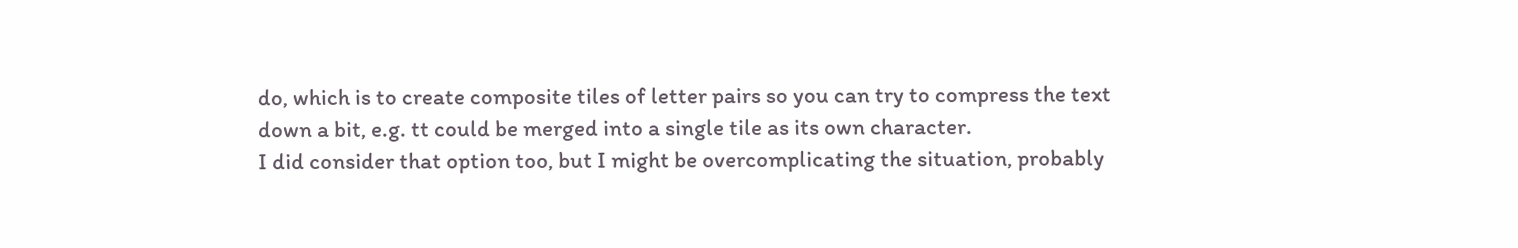do, which is to create composite tiles of letter pairs so you can try to compress the text down a bit, e.g. tt could be merged into a single tile as its own character.
I did consider that option too, but I might be overcomplicating the situation, probably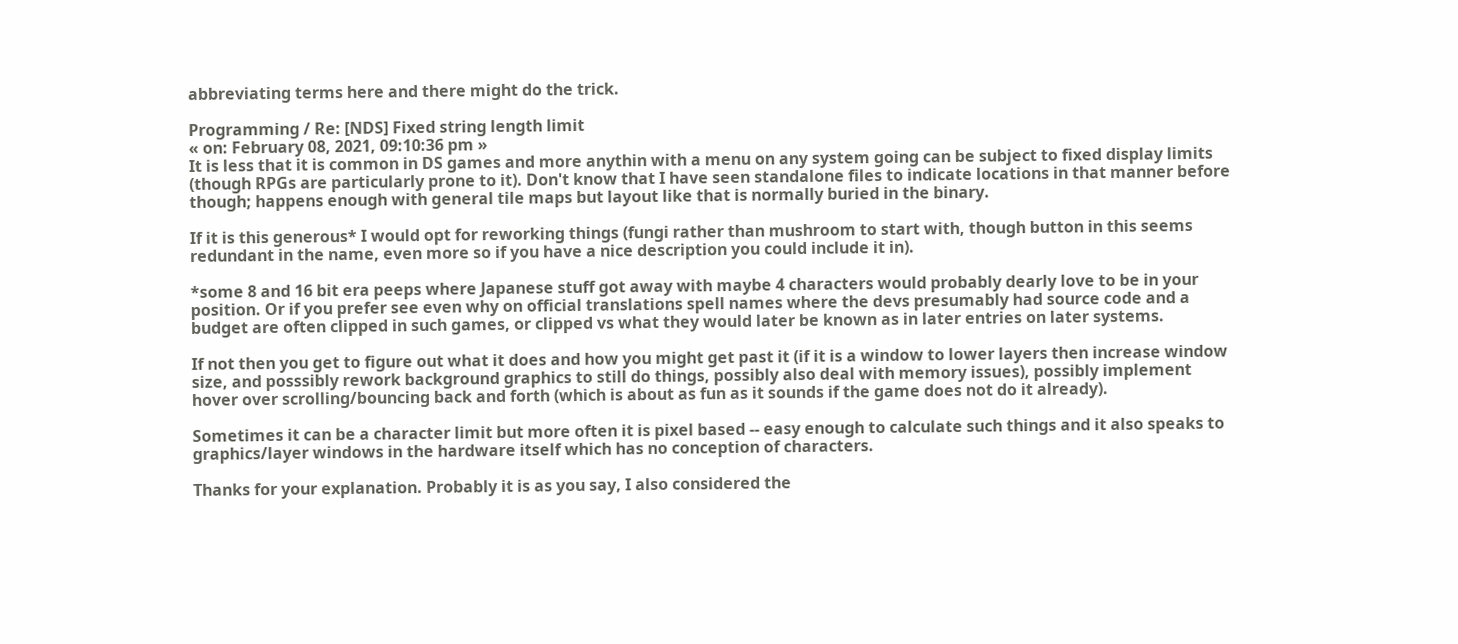abbreviating terms here and there might do the trick.

Programming / Re: [NDS] Fixed string length limit
« on: February 08, 2021, 09:10:36 pm »
It is less that it is common in DS games and more anythin with a menu on any system going can be subject to fixed display limits (though RPGs are particularly prone to it). Don't know that I have seen standalone files to indicate locations in that manner before though; happens enough with general tile maps but layout like that is normally buried in the binary.

If it is this generous* I would opt for reworking things (fungi rather than mushroom to start with, though button in this seems redundant in the name, even more so if you have a nice description you could include it in).

*some 8 and 16 bit era peeps where Japanese stuff got away with maybe 4 characters would probably dearly love to be in your position. Or if you prefer see even why on official translations spell names where the devs presumably had source code and a budget are often clipped in such games, or clipped vs what they would later be known as in later entries on later systems.

If not then you get to figure out what it does and how you might get past it (if it is a window to lower layers then increase window size, and posssibly rework background graphics to still do things, possibly also deal with memory issues), possibly implement hover over scrolling/bouncing back and forth (which is about as fun as it sounds if the game does not do it already).

Sometimes it can be a character limit but more often it is pixel based -- easy enough to calculate such things and it also speaks to graphics/layer windows in the hardware itself which has no conception of characters.

Thanks for your explanation. Probably it is as you say, I also considered the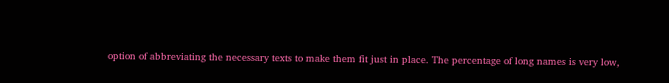option of abbreviating the necessary texts to make them fit just in place. The percentage of long names is very low,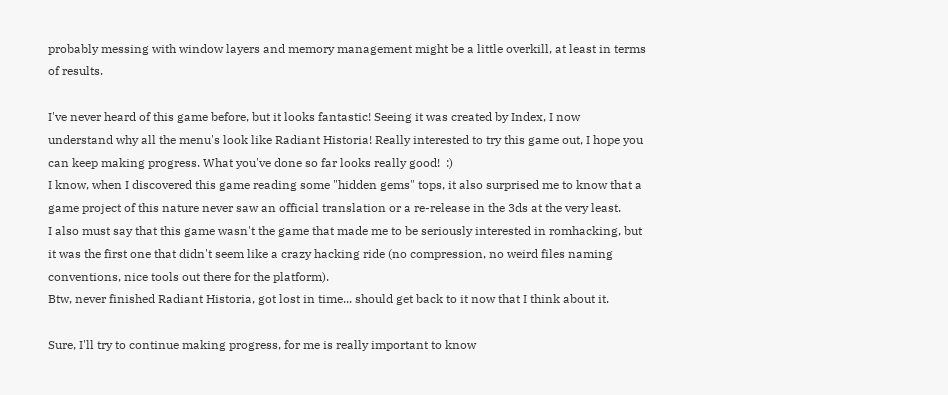probably messing with window layers and memory management might be a little overkill, at least in terms of results.

I've never heard of this game before, but it looks fantastic! Seeing it was created by Index, I now understand why all the menu's look like Radiant Historia! Really interested to try this game out, I hope you can keep making progress. What you've done so far looks really good!  :)
I know, when I discovered this game reading some "hidden gems" tops, it also surprised me to know that a game project of this nature never saw an official translation or a re-release in the 3ds at the very least.
I also must say that this game wasn't the game that made me to be seriously interested in romhacking, but it was the first one that didn't seem like a crazy hacking ride (no compression, no weird files naming conventions, nice tools out there for the platform).
Btw, never finished Radiant Historia, got lost in time... should get back to it now that I think about it.

Sure, I'll try to continue making progress, for me is really important to know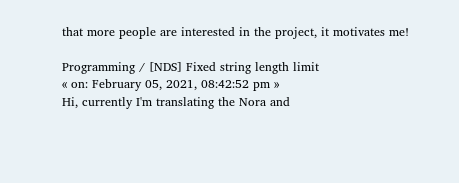that more people are interested in the project, it motivates me!

Programming / [NDS] Fixed string length limit
« on: February 05, 2021, 08:42:52 pm »
Hi, currently I'm translating the Nora and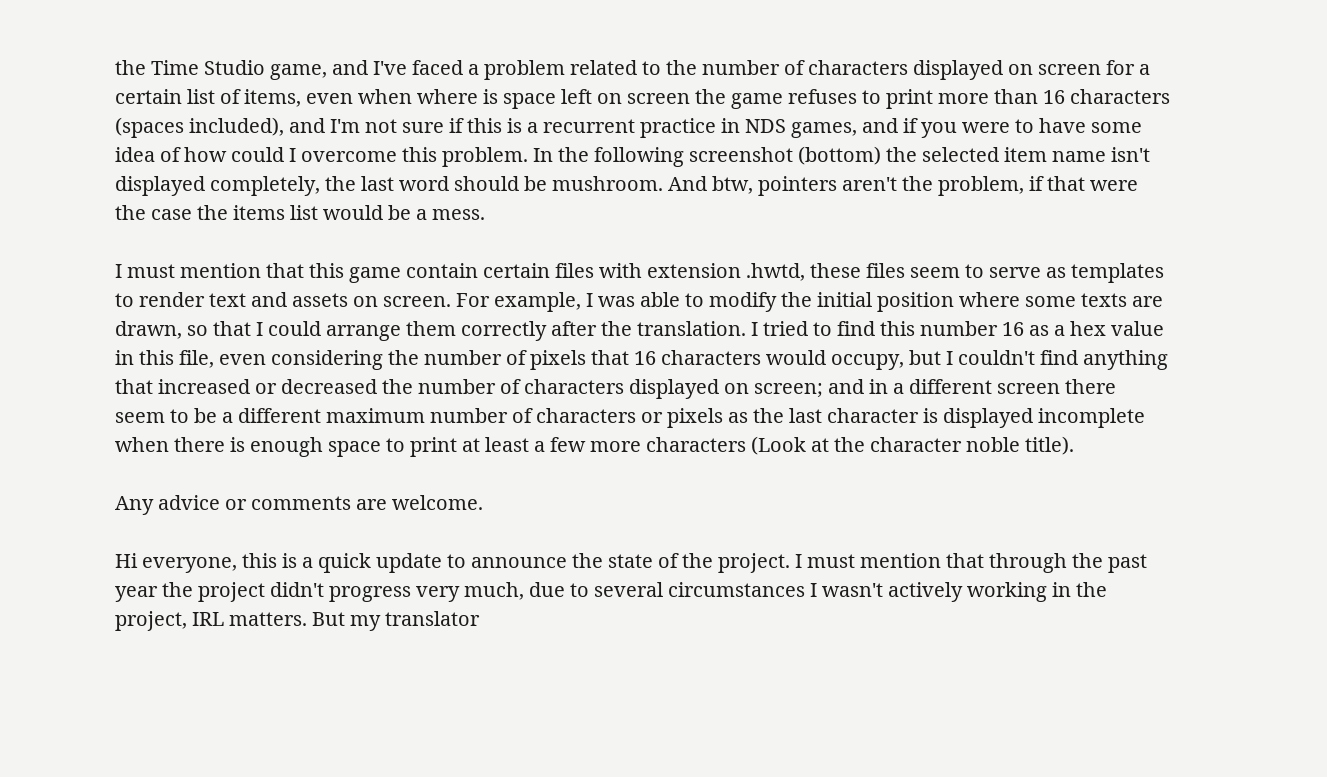the Time Studio game, and I've faced a problem related to the number of characters displayed on screen for a certain list of items, even when where is space left on screen the game refuses to print more than 16 characters (spaces included), and I'm not sure if this is a recurrent practice in NDS games, and if you were to have some idea of how could I overcome this problem. In the following screenshot (bottom) the selected item name isn't displayed completely, the last word should be mushroom. And btw, pointers aren't the problem, if that were the case the items list would be a mess.

I must mention that this game contain certain files with extension .hwtd, these files seem to serve as templates to render text and assets on screen. For example, I was able to modify the initial position where some texts are drawn, so that I could arrange them correctly after the translation. I tried to find this number 16 as a hex value in this file, even considering the number of pixels that 16 characters would occupy, but I couldn't find anything that increased or decreased the number of characters displayed on screen; and in a different screen there seem to be a different maximum number of characters or pixels as the last character is displayed incomplete when there is enough space to print at least a few more characters (Look at the character noble title).

Any advice or comments are welcome.

Hi everyone, this is a quick update to announce the state of the project. I must mention that through the past year the project didn't progress very much, due to several circumstances I wasn't actively working in the project, IRL matters. But my translator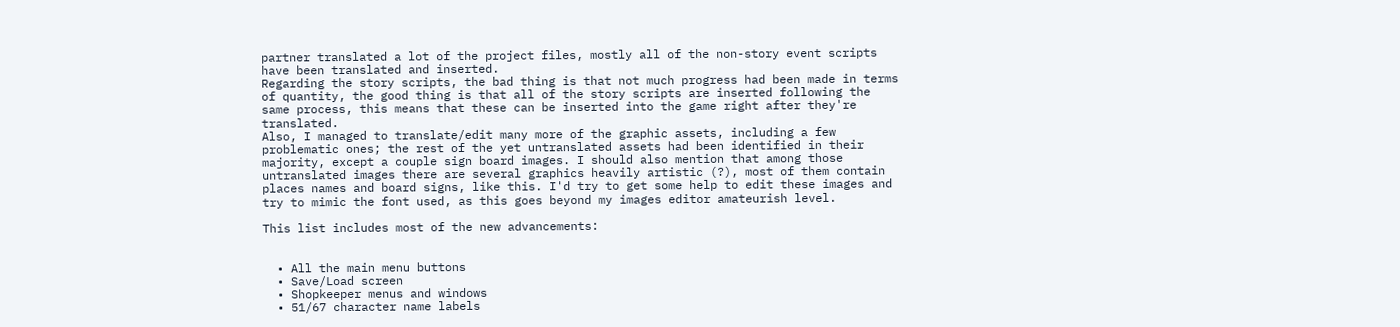partner translated a lot of the project files, mostly all of the non-story event scripts have been translated and inserted.
Regarding the story scripts, the bad thing is that not much progress had been made in terms of quantity, the good thing is that all of the story scripts are inserted following the same process, this means that these can be inserted into the game right after they're translated.
Also, I managed to translate/edit many more of the graphic assets, including a few problematic ones; the rest of the yet untranslated assets had been identified in their majority, except a couple sign board images. I should also mention that among those untranslated images there are several graphics heavily artistic (?), most of them contain places names and board signs, like this. I'd try to get some help to edit these images and try to mimic the font used, as this goes beyond my images editor amateurish level.

This list includes most of the new advancements:


  • All the main menu buttons
  • Save/Load screen
  • Shopkeeper menus and windows
  • 51/67 character name labels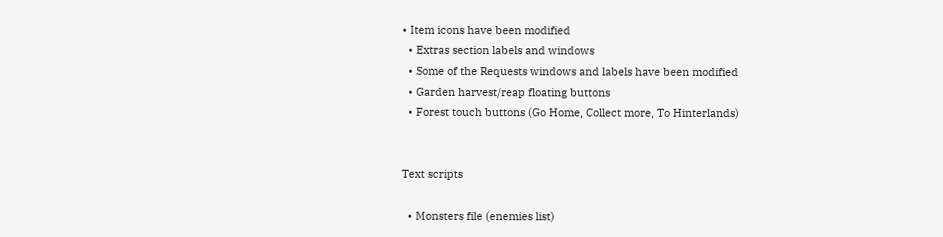• Item icons have been modified
  • Extras section labels and windows
  • Some of the Requests windows and labels have been modified
  • Garden harvest/reap floating buttons
  • Forest touch buttons (Go Home, Collect more, To Hinterlands)


Text scripts

  • Monsters file (enemies list)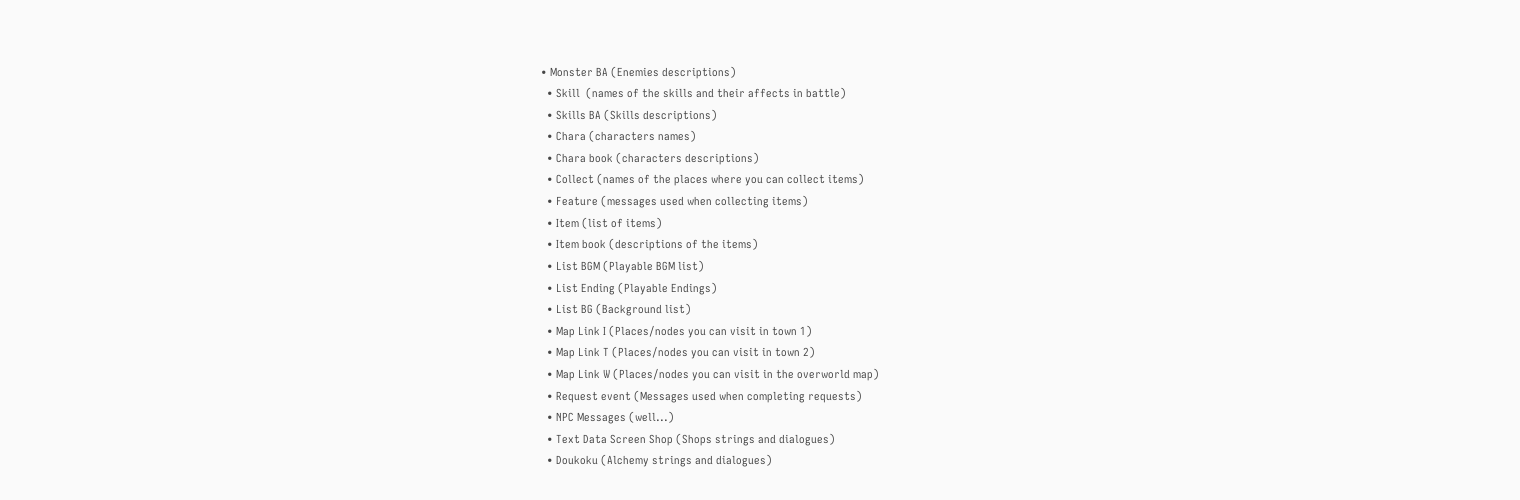• Monster BA (Enemies descriptions)
  • Skill  (names of the skills and their affects in battle)
  • Skills BA (Skills descriptions)
  • Chara (characters names)
  • Chara book (characters descriptions)
  • Collect (names of the places where you can collect items)
  • Feature (messages used when collecting items)
  • Item (list of items)
  • Item book (descriptions of the items)
  • List BGM (Playable BGM list)
  • List Ending (Playable Endings)
  • List BG (Background list)
  • Map Link I (Places/nodes you can visit in town 1)
  • Map Link T (Places/nodes you can visit in town 2)
  • Map Link W (Places/nodes you can visit in the overworld map)
  • Request event (Messages used when completing requests)
  • NPC Messages (well...)
  • Text Data Screen Shop (Shops strings and dialogues)
  • Doukoku (Alchemy strings and dialogues)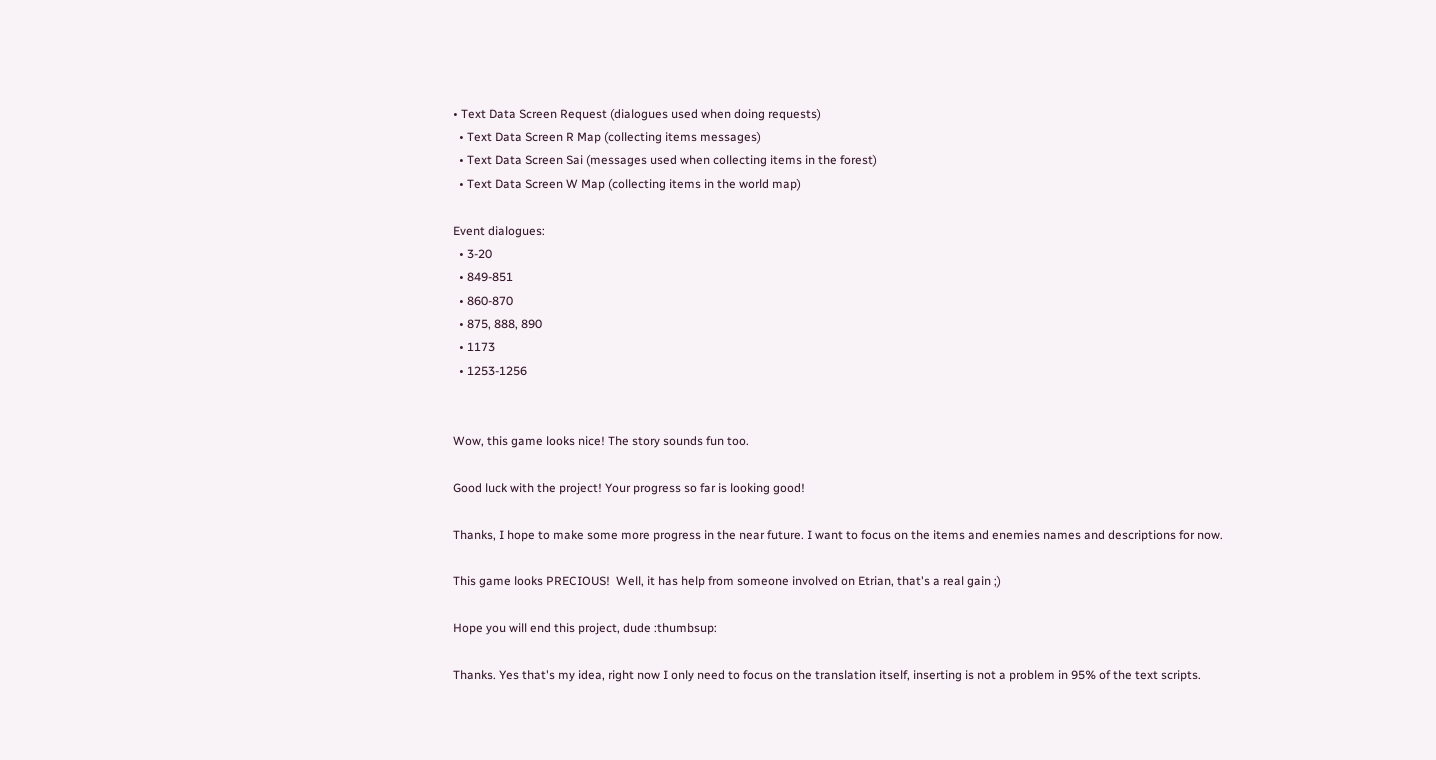• Text Data Screen Request (dialogues used when doing requests)
  • Text Data Screen R Map (collecting items messages)
  • Text Data Screen Sai (messages used when collecting items in the forest)
  • Text Data Screen W Map (collecting items in the world map)

Event dialogues:
  • 3-20
  • 849-851
  • 860-870
  • 875, 888, 890
  • 1173
  • 1253-1256


Wow, this game looks nice! The story sounds fun too.

Good luck with the project! Your progress so far is looking good!

Thanks, I hope to make some more progress in the near future. I want to focus on the items and enemies names and descriptions for now.

This game looks PRECIOUS!  Well, it has help from someone involved on Etrian, that's a real gain ;)

Hope you will end this project, dude :thumbsup:

Thanks. Yes that's my idea, right now I only need to focus on the translation itself, inserting is not a problem in 95% of the text scripts.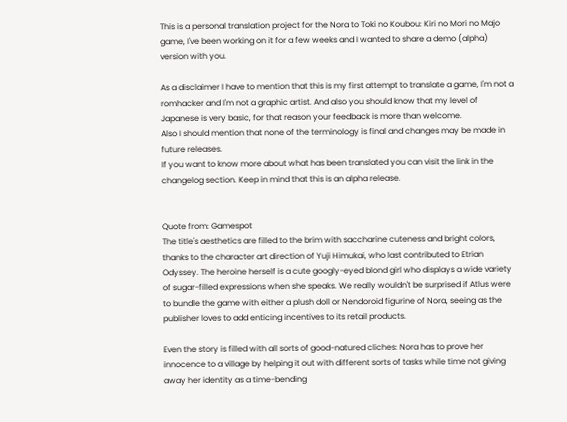This is a personal translation project for the Nora to Toki no Koubou: Kiri no Mori no Majo game, I've been working on it for a few weeks and I wanted to share a demo (alpha) version with you.

As a disclaimer I have to mention that this is my first attempt to translate a game, I'm not a romhacker and I'm not a graphic artist. And also you should know that my level of Japanese is very basic, for that reason your feedback is more than welcome.
Also I should mention that none of the terminology is final and changes may be made in future releases.
If you want to know more about what has been translated you can visit the link in the changelog section. Keep in mind that this is an alpha release.


Quote from: Gamespot
The title's aesthetics are filled to the brim with saccharine cuteness and bright colors, thanks to the character art direction of Yuji Himukai, who last contributed to Etrian Odyssey. The heroine herself is a cute googly-eyed blond girl who displays a wide variety of sugar-filled expressions when she speaks. We really wouldn't be surprised if Atlus were to bundle the game with either a plush doll or Nendoroid figurine of Nora, seeing as the publisher loves to add enticing incentives to its retail products.

Even the story is filled with all sorts of good-natured cliches: Nora has to prove her innocence to a village by helping it out with different sorts of tasks while time not giving away her identity as a time-bending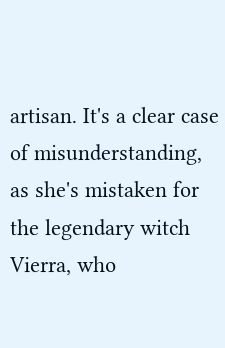artisan. It's a clear case of misunderstanding, as she's mistaken for the legendary witch Vierra, who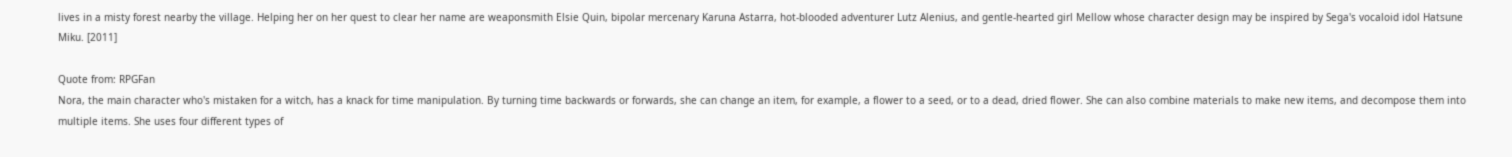lives in a misty forest nearby the village. Helping her on her quest to clear her name are weaponsmith Elsie Quin, bipolar mercenary Karuna Astarra, hot-blooded adventurer Lutz Alenius, and gentle-hearted girl Mellow whose character design may be inspired by Sega's vocaloid idol Hatsune Miku. [2011]

Quote from: RPGFan
Nora, the main character who's mistaken for a witch, has a knack for time manipulation. By turning time backwards or forwards, she can change an item, for example, a flower to a seed, or to a dead, dried flower. She can also combine materials to make new items, and decompose them into multiple items. She uses four different types of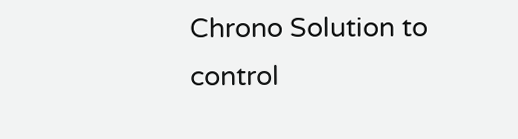Chrono Solution to control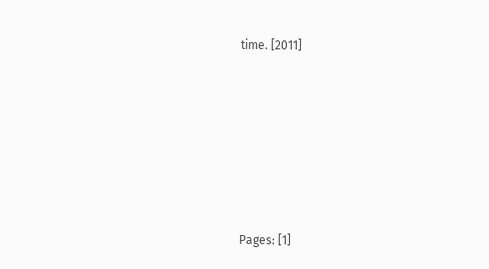time. [2011]







Pages: [1]